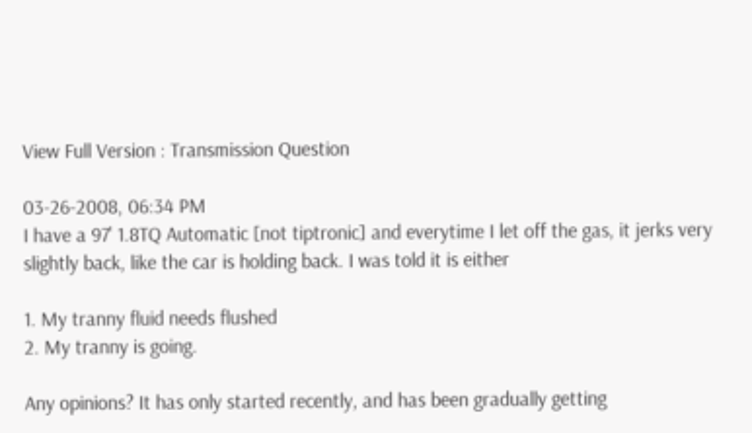View Full Version : Transmission Question

03-26-2008, 06:34 PM
I have a 97' 1.8TQ Automatic [not tiptronic] and everytime I let off the gas, it jerks very slightly back, like the car is holding back. I was told it is either

1. My tranny fluid needs flushed
2. My tranny is going.

Any opinions? It has only started recently, and has been gradually getting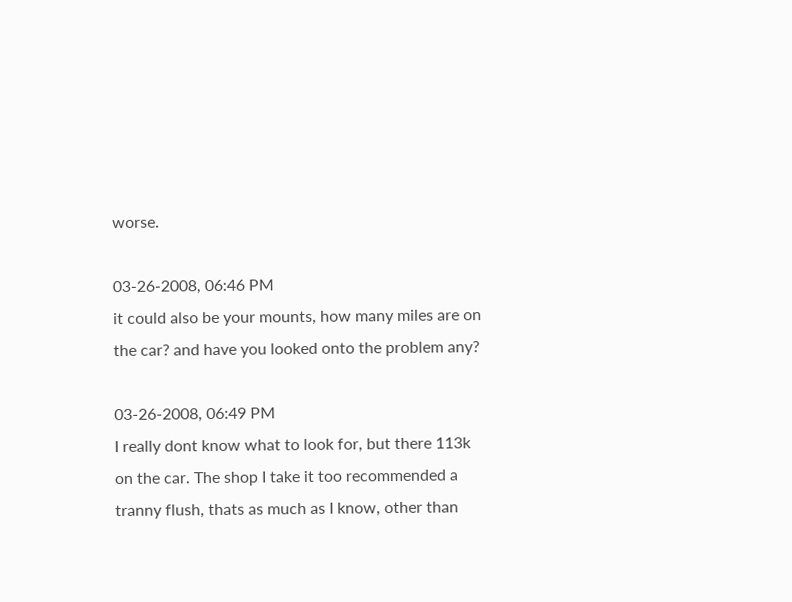worse.

03-26-2008, 06:46 PM
it could also be your mounts, how many miles are on the car? and have you looked onto the problem any?

03-26-2008, 06:49 PM
I really dont know what to look for, but there 113k on the car. The shop I take it too recommended a tranny flush, thats as much as I know, other than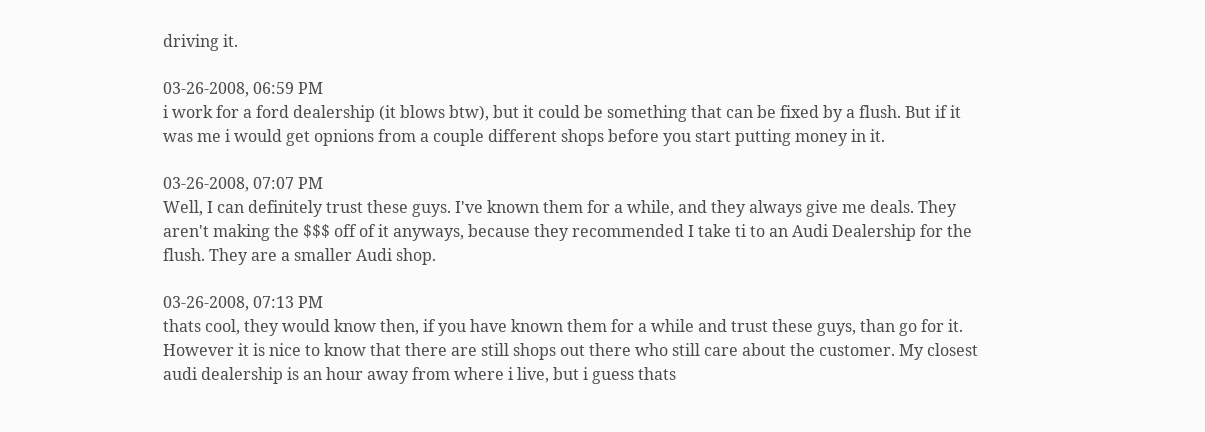driving it.

03-26-2008, 06:59 PM
i work for a ford dealership (it blows btw), but it could be something that can be fixed by a flush. But if it was me i would get opnions from a couple different shops before you start putting money in it.

03-26-2008, 07:07 PM
Well, I can definitely trust these guys. I've known them for a while, and they always give me deals. They aren't making the $$$ off of it anyways, because they recommended I take ti to an Audi Dealership for the flush. They are a smaller Audi shop.

03-26-2008, 07:13 PM
thats cool, they would know then, if you have known them for a while and trust these guys, than go for it. However it is nice to know that there are still shops out there who still care about the customer. My closest audi dealership is an hour away from where i live, but i guess thats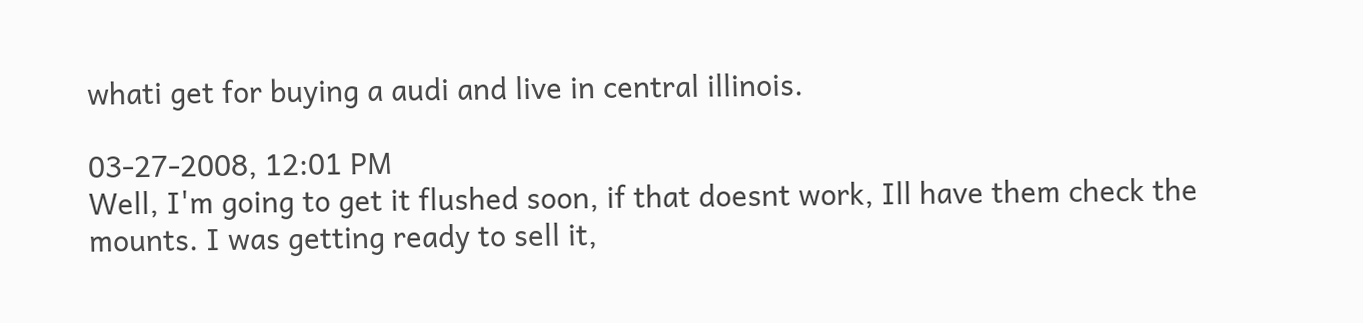whati get for buying a audi and live in central illinois.

03-27-2008, 12:01 PM
Well, I'm going to get it flushed soon, if that doesnt work, Ill have them check the mounts. I was getting ready to sell it,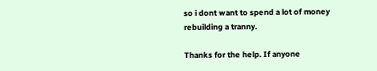so i dont want to spend a lot of money rebuilding a tranny.

Thanks for the help. If anyone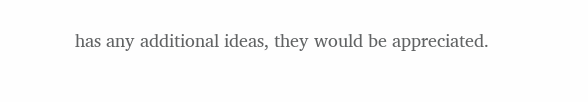has any additional ideas, they would be appreciated.